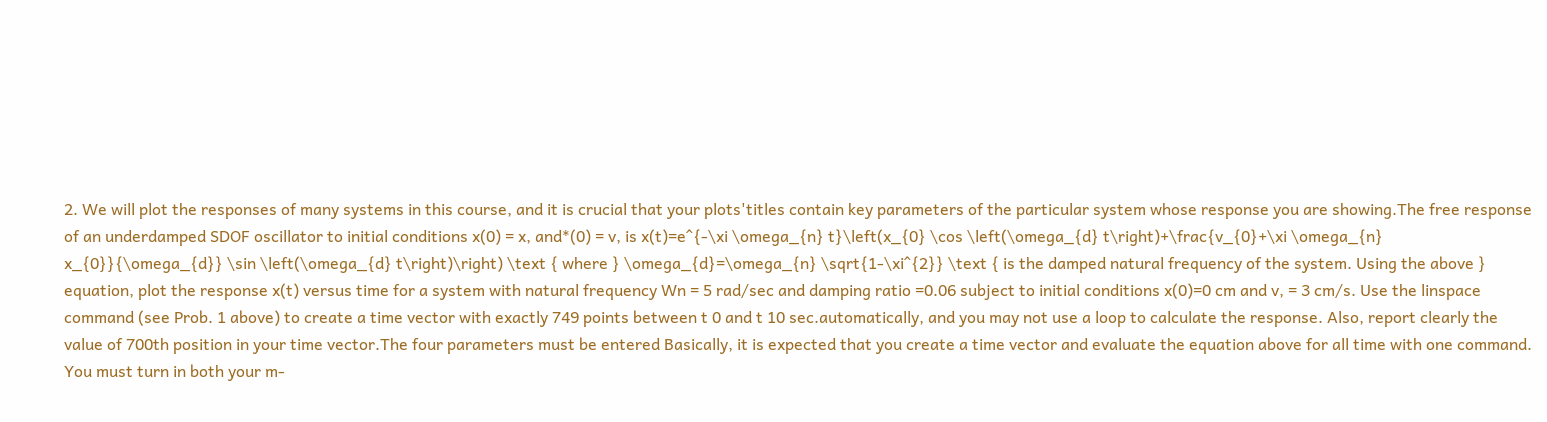2. We will plot the responses of many systems in this course, and it is crucial that your plots'titles contain key parameters of the particular system whose response you are showing.The free response of an underdamped SDOF oscillator to initial conditions x(0) = x, and*(0) = v, is x(t)=e^{-\xi \omega_{n} t}\left(x_{0} \cos \left(\omega_{d} t\right)+\frac{v_{0}+\xi \omega_{n} x_{0}}{\omega_{d}} \sin \left(\omega_{d} t\right)\right) \text { where } \omega_{d}=\omega_{n} \sqrt{1-\xi^{2}} \text { is the damped natural frequency of the system. Using the above } equation, plot the response x(t) versus time for a system with natural frequency Wn = 5 rad/sec and damping ratio =0.06 subject to initial conditions x(0)=0 cm and v, = 3 cm/s. Use the linspace command (see Prob. 1 above) to create a time vector with exactly 749 points between t 0 and t 10 sec.automatically, and you may not use a loop to calculate the response. Also, report clearly the value of 700th position in your time vector.The four parameters must be entered Basically, it is expected that you create a time vector and evaluate the equation above for all time with one command. You must turn in both your m-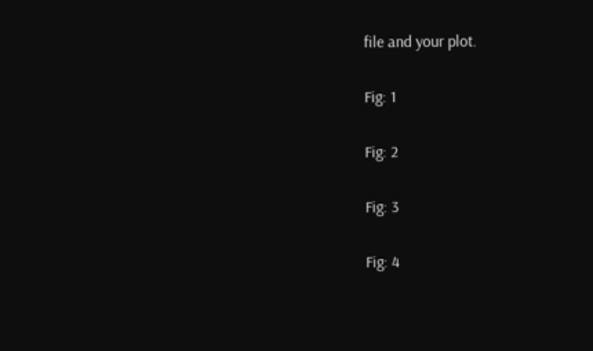file and your plot.

Fig: 1

Fig: 2

Fig: 3

Fig: 4